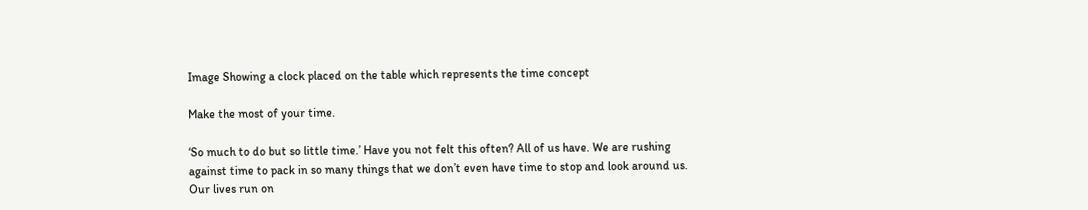Image Showing a clock placed on the table which represents the time concept

Make the most of your time.

‘So much to do but so little time.’ Have you not felt this often? All of us have. We are rushing against time to pack in so many things that we don’t even have time to stop and look around us. Our lives run on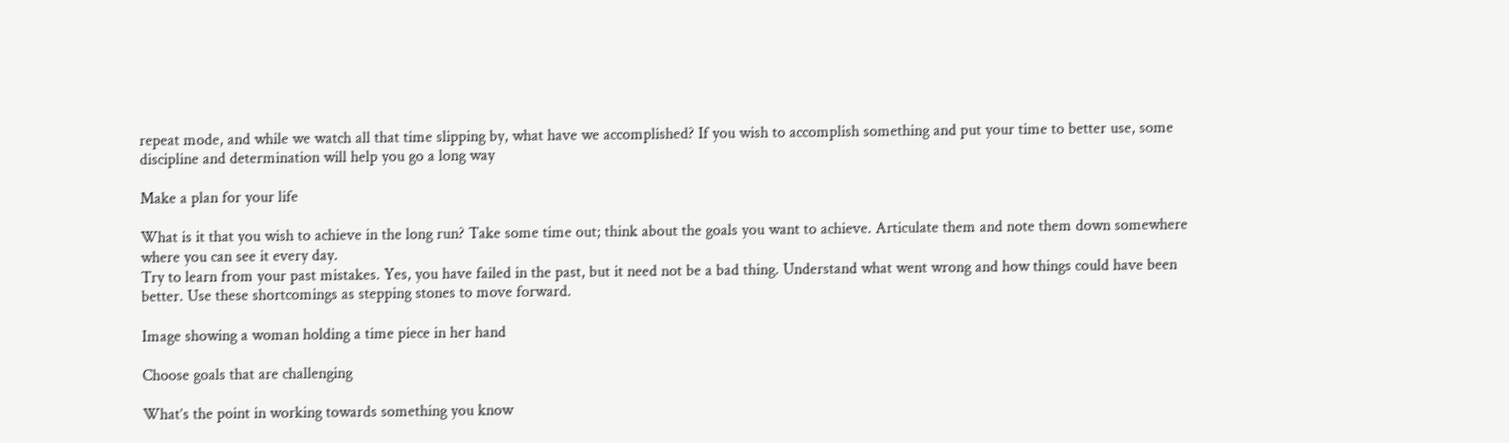repeat mode, and while we watch all that time slipping by, what have we accomplished? If you wish to accomplish something and put your time to better use, some discipline and determination will help you go a long way

Make a plan for your life

What is it that you wish to achieve in the long run? Take some time out; think about the goals you want to achieve. Articulate them and note them down somewhere where you can see it every day.
Try to learn from your past mistakes. Yes, you have failed in the past, but it need not be a bad thing. Understand what went wrong and how things could have been better. Use these shortcomings as stepping stones to move forward.

Image showing a woman holding a time piece in her hand

Choose goals that are challenging

What’s the point in working towards something you know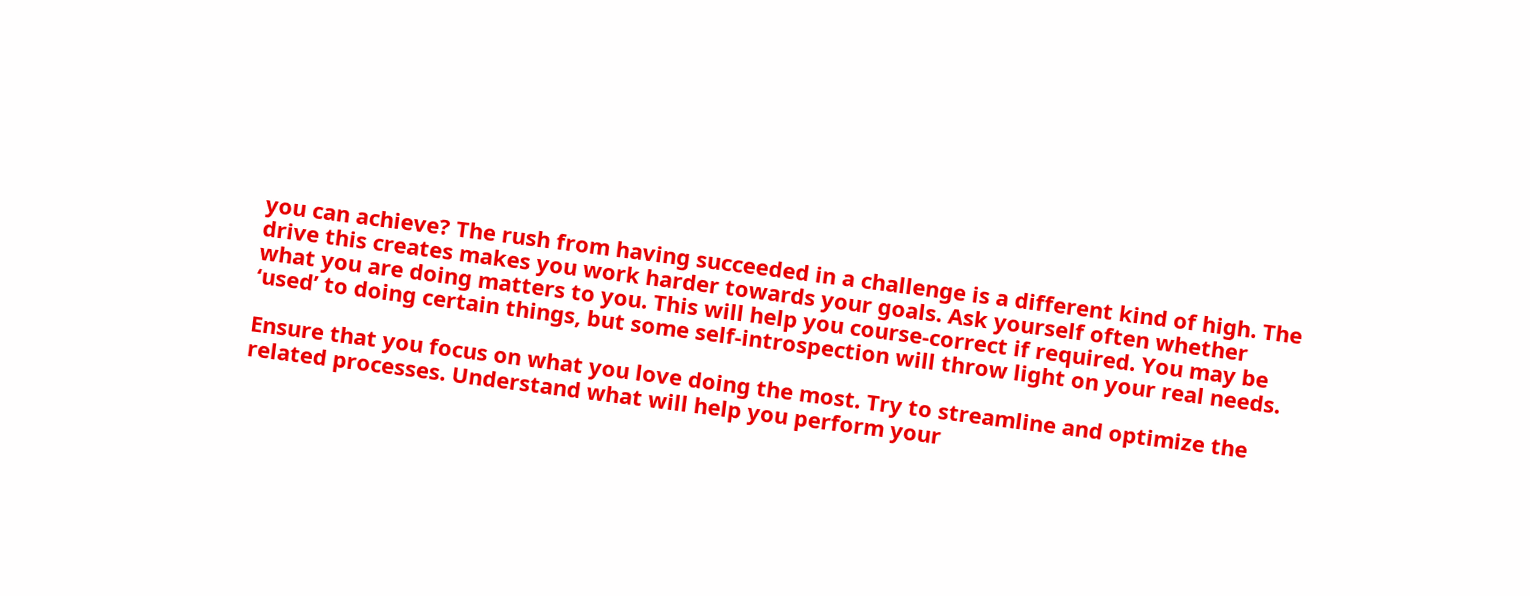you can achieve? The rush from having succeeded in a challenge is a different kind of high. The drive this creates makes you work harder towards your goals. Ask yourself often whether what you are doing matters to you. This will help you course-correct if required. You may be ‘used’ to doing certain things, but some self-introspection will throw light on your real needs.

Ensure that you focus on what you love doing the most. Try to streamline and optimize the related processes. Understand what will help you perform your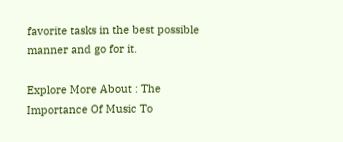favorite tasks in the best possible manner and go for it.

Explore More About : The Importance Of Music To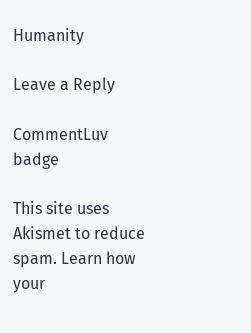Humanity

Leave a Reply

CommentLuv badge

This site uses Akismet to reduce spam. Learn how your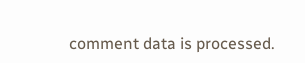comment data is processed.